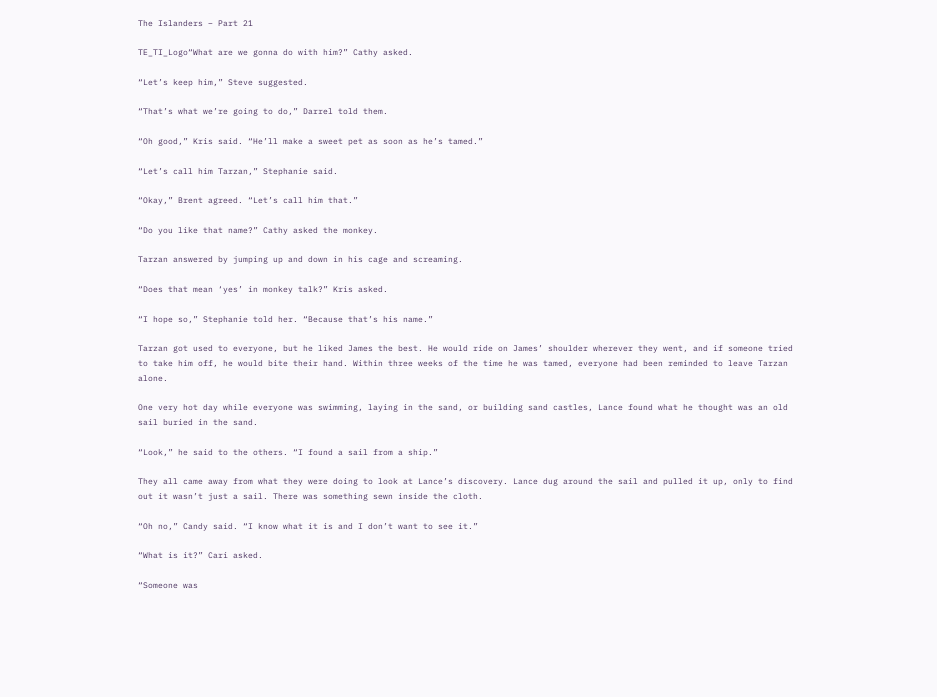The Islanders – Part 21

TE_TI_Logo“What are we gonna do with him?” Cathy asked.

“Let’s keep him,” Steve suggested.

“That’s what we’re going to do,” Darrel told them.

“Oh good,” Kris said. “He’ll make a sweet pet as soon as he’s tamed.”

“Let’s call him Tarzan,” Stephanie said.

“Okay,” Brent agreed. “Let’s call him that.”

“Do you like that name?” Cathy asked the monkey.

Tarzan answered by jumping up and down in his cage and screaming.

“Does that mean ‘yes’ in monkey talk?” Kris asked.

“I hope so,” Stephanie told her. “Because that’s his name.”

Tarzan got used to everyone, but he liked James the best. He would ride on James’ shoulder wherever they went, and if someone tried to take him off, he would bite their hand. Within three weeks of the time he was tamed, everyone had been reminded to leave Tarzan alone.

One very hot day while everyone was swimming, laying in the sand, or building sand castles, Lance found what he thought was an old sail buried in the sand.

“Look,” he said to the others. “I found a sail from a ship.”

They all came away from what they were doing to look at Lance’s discovery. Lance dug around the sail and pulled it up, only to find out it wasn’t just a sail. There was something sewn inside the cloth.

“Oh no,” Candy said. “I know what it is and I don’t want to see it.”

“What is it?” Cari asked.

“Someone was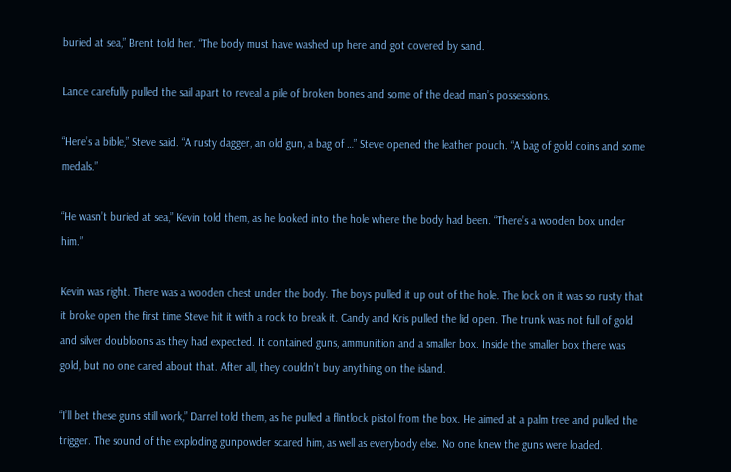buried at sea,” Brent told her. “The body must have washed up here and got covered by sand.

Lance carefully pulled the sail apart to reveal a pile of broken bones and some of the dead man’s possessions.

“Here’s a bible,” Steve said. “A rusty dagger, an old gun, a bag of …” Steve opened the leather pouch. “A bag of gold coins and some medals.”

“He wasn’t buried at sea,” Kevin told them, as he looked into the hole where the body had been. “There’s a wooden box under him.”

Kevin was right. There was a wooden chest under the body. The boys pulled it up out of the hole. The lock on it was so rusty that it broke open the first time Steve hit it with a rock to break it. Candy and Kris pulled the lid open. The trunk was not full of gold and silver doubloons as they had expected. It contained guns, ammunition and a smaller box. Inside the smaller box there was gold, but no one cared about that. After all, they couldn’t buy anything on the island.

“I’ll bet these guns still work,” Darrel told them, as he pulled a flintlock pistol from the box. He aimed at a palm tree and pulled the trigger. The sound of the exploding gunpowder scared him, as well as everybody else. No one knew the guns were loaded.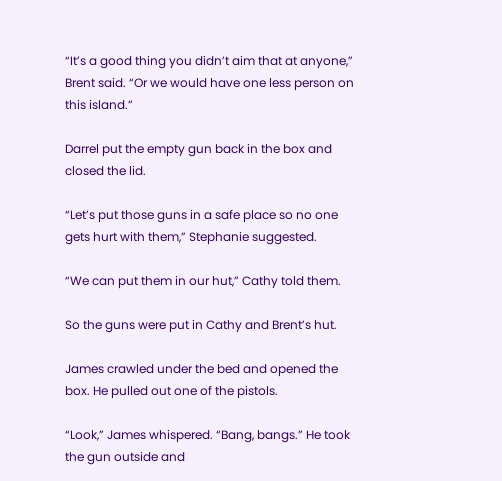“It’s a good thing you didn’t aim that at anyone,” Brent said. “Or we would have one less person on this island.”

Darrel put the empty gun back in the box and closed the lid.

“Let’s put those guns in a safe place so no one gets hurt with them,” Stephanie suggested.

“We can put them in our hut,” Cathy told them.

So the guns were put in Cathy and Brent’s hut.

James crawled under the bed and opened the box. He pulled out one of the pistols.

“Look,” James whispered. “Bang, bangs.” He took the gun outside and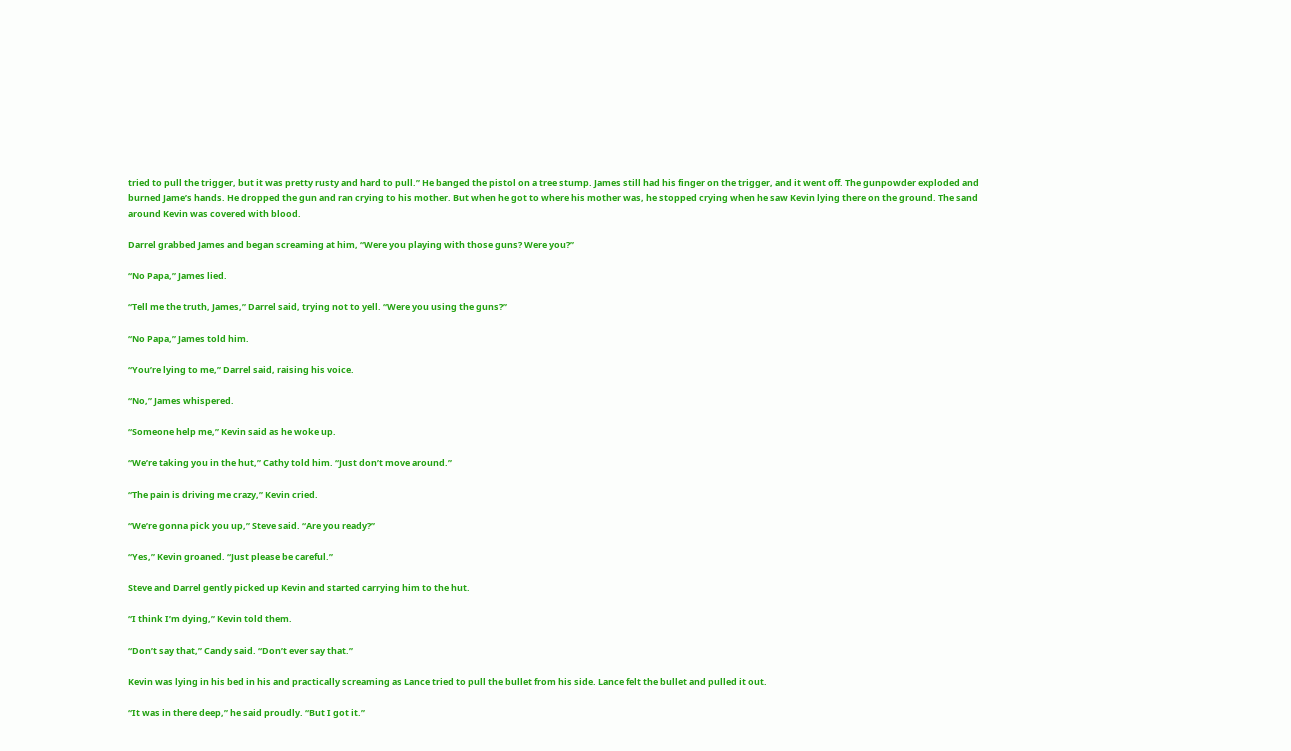tried to pull the trigger, but it was pretty rusty and hard to pull.” He banged the pistol on a tree stump. James still had his finger on the trigger, and it went off. The gunpowder exploded and burned Jame’s hands. He dropped the gun and ran crying to his mother. But when he got to where his mother was, he stopped crying when he saw Kevin lying there on the ground. The sand around Kevin was covered with blood.

Darrel grabbed James and began screaming at him, “Were you playing with those guns? Were you?”

“No Papa,” James lied.

“Tell me the truth, James,” Darrel said, trying not to yell. “Were you using the guns?”

“No Papa,” James told him.

“You’re lying to me,” Darrel said, raising his voice.

“No,” James whispered.

“Someone help me,” Kevin said as he woke up.

“We’re taking you in the hut,” Cathy told him. “Just don’t move around.”

“The pain is driving me crazy,” Kevin cried.

“We’re gonna pick you up,” Steve said. “Are you ready?”

“Yes,” Kevin groaned. “Just please be careful.”

Steve and Darrel gently picked up Kevin and started carrying him to the hut.

“I think I’m dying,” Kevin told them.

“Don’t say that,” Candy said. “Don’t ever say that.”

Kevin was lying in his bed in his and practically screaming as Lance tried to pull the bullet from his side. Lance felt the bullet and pulled it out.

“It was in there deep,” he said proudly. “But I got it.”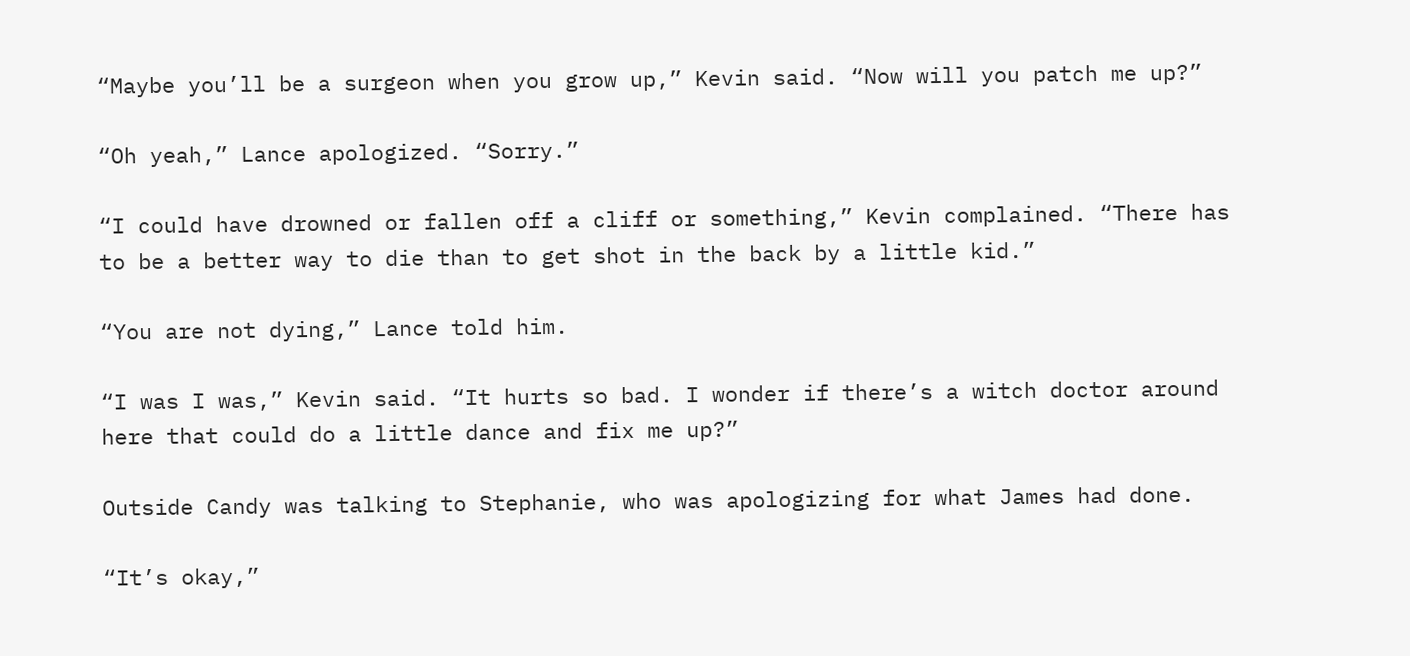“Maybe you’ll be a surgeon when you grow up,” Kevin said. “Now will you patch me up?”

“Oh yeah,” Lance apologized. “Sorry.”

“I could have drowned or fallen off a cliff or something,” Kevin complained. “There has to be a better way to die than to get shot in the back by a little kid.”

“You are not dying,” Lance told him.

“I was I was,” Kevin said. “It hurts so bad. I wonder if there’s a witch doctor around here that could do a little dance and fix me up?”

Outside Candy was talking to Stephanie, who was apologizing for what James had done.

“It’s okay,”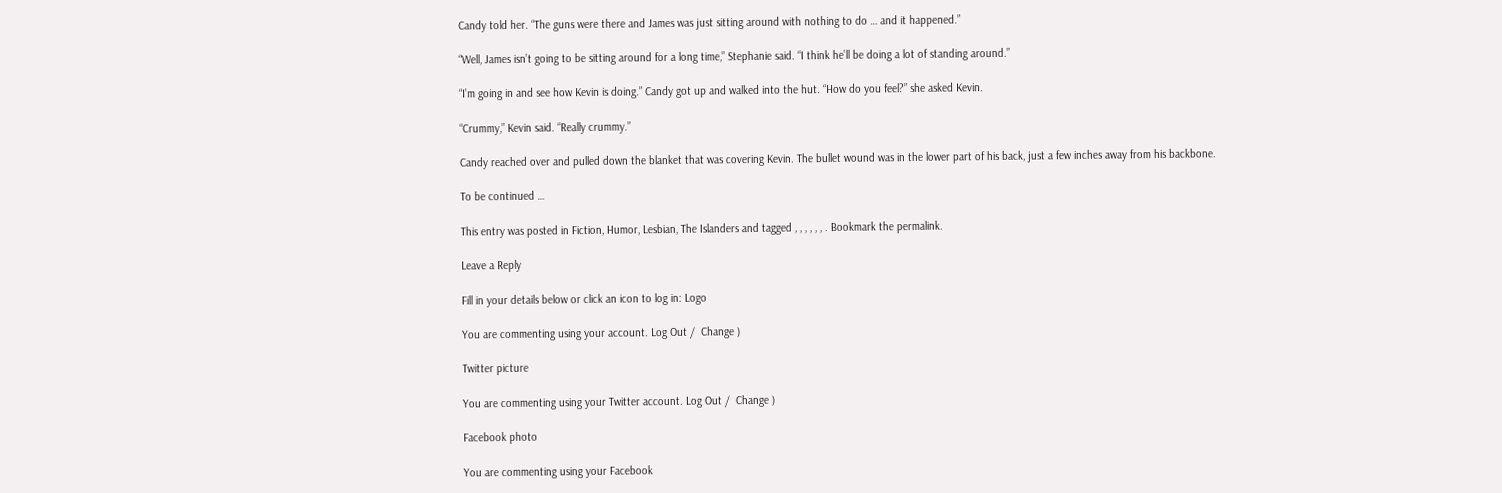Candy told her. “The guns were there and James was just sitting around with nothing to do … and it happened.”

“Well, James isn’t going to be sitting around for a long time,” Stephanie said. “I think he’ll be doing a lot of standing around.”

“I’m going in and see how Kevin is doing.” Candy got up and walked into the hut. “How do you feel?” she asked Kevin.

“Crummy,” Kevin said. “Really crummy.”

Candy reached over and pulled down the blanket that was covering Kevin. The bullet wound was in the lower part of his back, just a few inches away from his backbone.

To be continued …

This entry was posted in Fiction, Humor, Lesbian, The Islanders and tagged , , , , , , . Bookmark the permalink.

Leave a Reply

Fill in your details below or click an icon to log in: Logo

You are commenting using your account. Log Out /  Change )

Twitter picture

You are commenting using your Twitter account. Log Out /  Change )

Facebook photo

You are commenting using your Facebook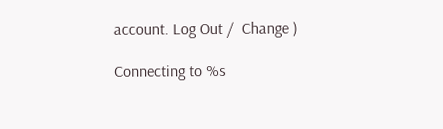account. Log Out /  Change )

Connecting to %s